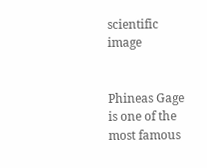scientific image


Phineas Gage is one of the most famous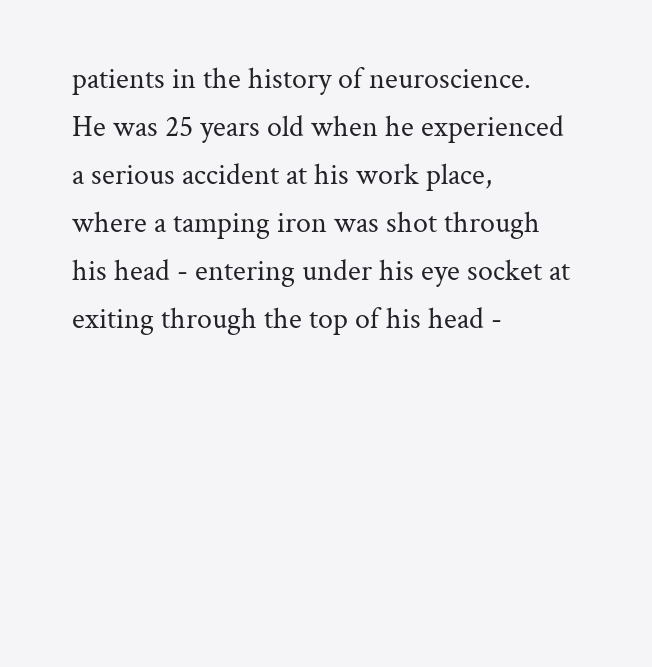patients in the history of neuroscience. He was 25 years old when he experienced a serious accident at his work place, where a tamping iron was shot through his head - entering under his eye socket at exiting through the top of his head -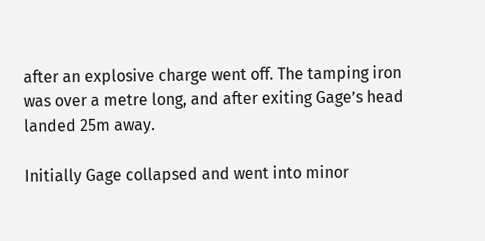after an explosive charge went off. The tamping iron was over a metre long, and after exiting Gage’s head landed 25m away.

Initially Gage collapsed and went into minor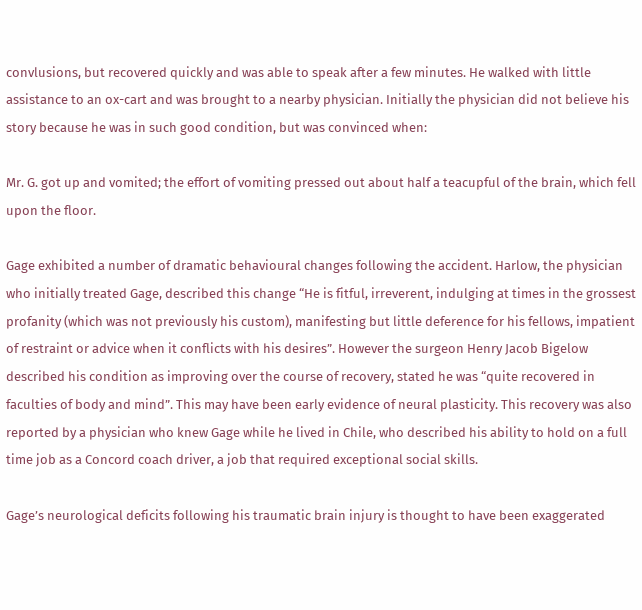convlusions, but recovered quickly and was able to speak after a few minutes. He walked with little assistance to an ox-cart and was brought to a nearby physician. Initially the physician did not believe his story because he was in such good condition, but was convinced when:

Mr. G. got up and vomited; the effort of vomiting pressed out about half a teacupful of the brain, which fell upon the floor.

Gage exhibited a number of dramatic behavioural changes following the accident. Harlow, the physician who initially treated Gage, described this change “He is fitful, irreverent, indulging at times in the grossest profanity (which was not previously his custom), manifesting but little deference for his fellows, impatient of restraint or advice when it conflicts with his desires”. However the surgeon Henry Jacob Bigelow described his condition as improving over the course of recovery, stated he was “quite recovered in faculties of body and mind”. This may have been early evidence of neural plasticity. This recovery was also reported by a physician who knew Gage while he lived in Chile, who described his ability to hold on a full time job as a Concord coach driver, a job that required exceptional social skills.

Gage’s neurological deficits following his traumatic brain injury is thought to have been exaggerated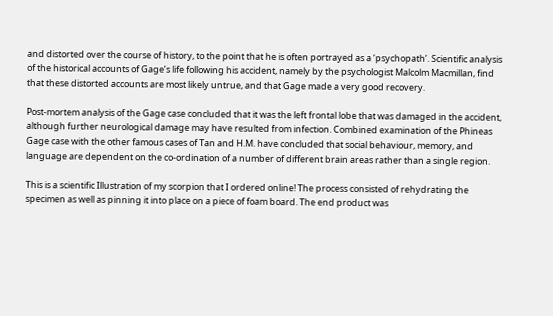and distorted over the course of history, to the point that he is often portrayed as a ‘psychopath’. Scientific analysis of the historical accounts of Gage’s life following his accident, namely by the psychologist Malcolm Macmillan, find that these distorted accounts are most likely untrue, and that Gage made a very good recovery.

Post-mortem analysis of the Gage case concluded that it was the left frontal lobe that was damaged in the accident, although further neurological damage may have resulted from infection. Combined examination of the Phineas Gage case with the other famous cases of Tan and H.M. have concluded that social behaviour, memory, and language are dependent on the co-ordination of a number of different brain areas rather than a single region.

This is a scientific Illustration of my scorpion that I ordered online! The process consisted of rehydrating the specimen as well as pinning it into place on a piece of foam board. The end product was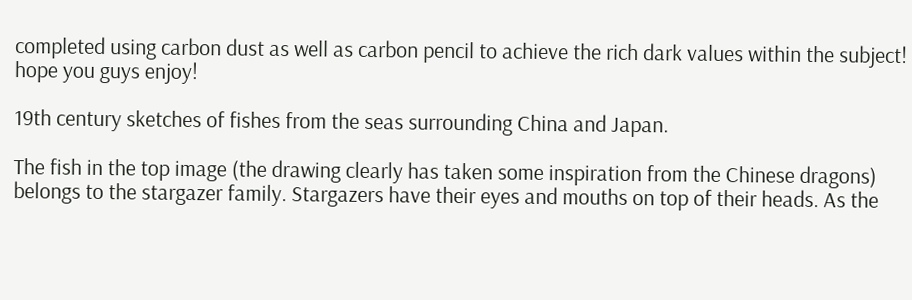completed using carbon dust as well as carbon pencil to achieve the rich dark values within the subject! hope you guys enjoy!

19th century sketches of fishes from the seas surrounding China and Japan.

The fish in the top image (the drawing clearly has taken some inspiration from the Chinese dragons) belongs to the stargazer family. Stargazers have their eyes and mouths on top of their heads. As the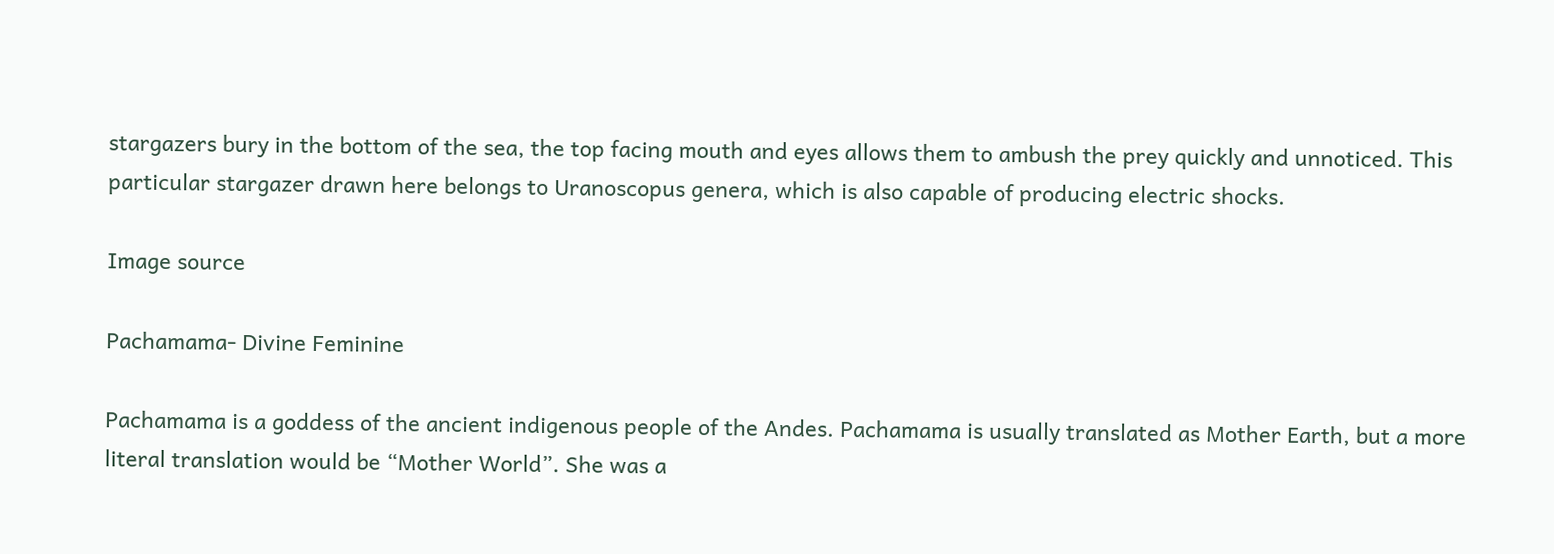stargazers bury in the bottom of the sea, the top facing mouth and eyes allows them to ambush the prey quickly and unnoticed. This particular stargazer drawn here belongs to Uranoscopus genera, which is also capable of producing electric shocks.

Image source

Pachamama- Divine Feminine

Pachamama is a goddess of the ancient indigenous people of the Andes. Pachamama is usually translated as Mother Earth, but a more literal translation would be “Mother World”. She was a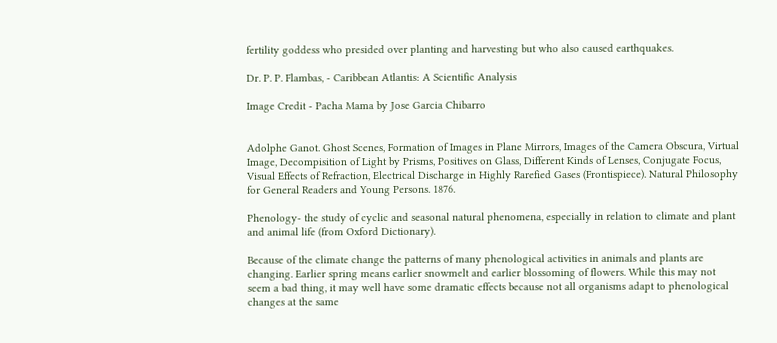fertility goddess who presided over planting and harvesting but who also caused earthquakes.

Dr. P. P. Flambas, - Caribbean Atlantis: A Scientific Analysis

Image Credit - Pacha Mama by Jose Garcia Chibarro


Adolphe Ganot. Ghost Scenes, Formation of Images in Plane Mirrors, Images of the Camera Obscura, Virtual Image, Decompisition of Light by Prisms, Positives on Glass, Different Kinds of Lenses, Conjugate Focus, Visual Effects of Refraction, Electrical Discharge in Highly Rarefied Gases (Frontispiece). Natural Philosophy for General Readers and Young Persons. 1876.

Phenology- the study of cyclic and seasonal natural phenomena, especially in relation to climate and plant and animal life (from Oxford Dictionary).

Because of the climate change the patterns of many phenological activities in animals and plants are changing. Earlier spring means earlier snowmelt and earlier blossoming of flowers. While this may not seem a bad thing, it may well have some dramatic effects because not all organisms adapt to phenological changes at the same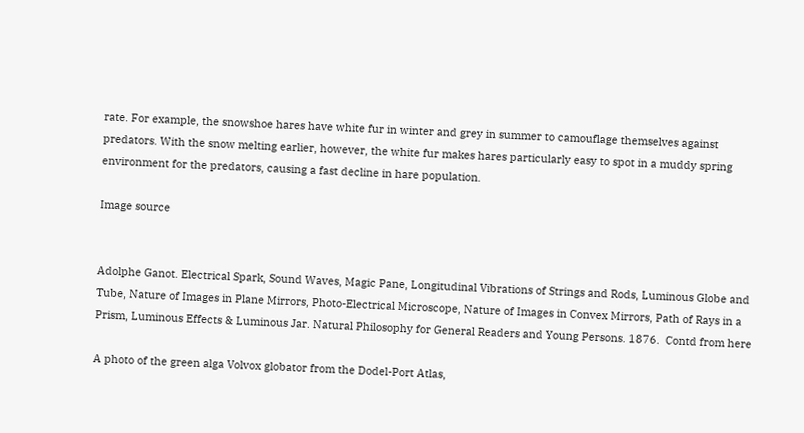rate. For example, the snowshoe hares have white fur in winter and grey in summer to camouflage themselves against predators. With the snow melting earlier, however, the white fur makes hares particularly easy to spot in a muddy spring environment for the predators, causing a fast decline in hare population.

Image source


Adolphe Ganot. Electrical Spark, Sound Waves, Magic Pane, Longitudinal Vibrations of Strings and Rods, Luminous Globe and Tube, Nature of Images in Plane Mirrors, Photo-Electrical Microscope, Nature of Images in Convex Mirrors, Path of Rays in a Prism, Luminous Effects & Luminous Jar. Natural Philosophy for General Readers and Young Persons. 1876.  Contd from here

A photo of the green alga Volvox globator from the Dodel-Port Atlas,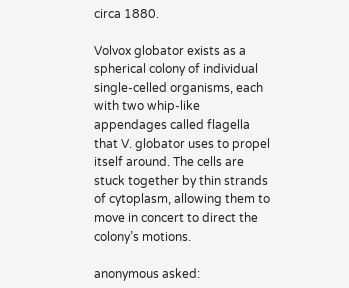circa 1880.

Volvox globator exists as a spherical colony of individual single-celled organisms, each with two whip-like appendages called flagella that V. globator uses to propel itself around. The cells are stuck together by thin strands of cytoplasm, allowing them to move in concert to direct the colony’s motions.

anonymous asked: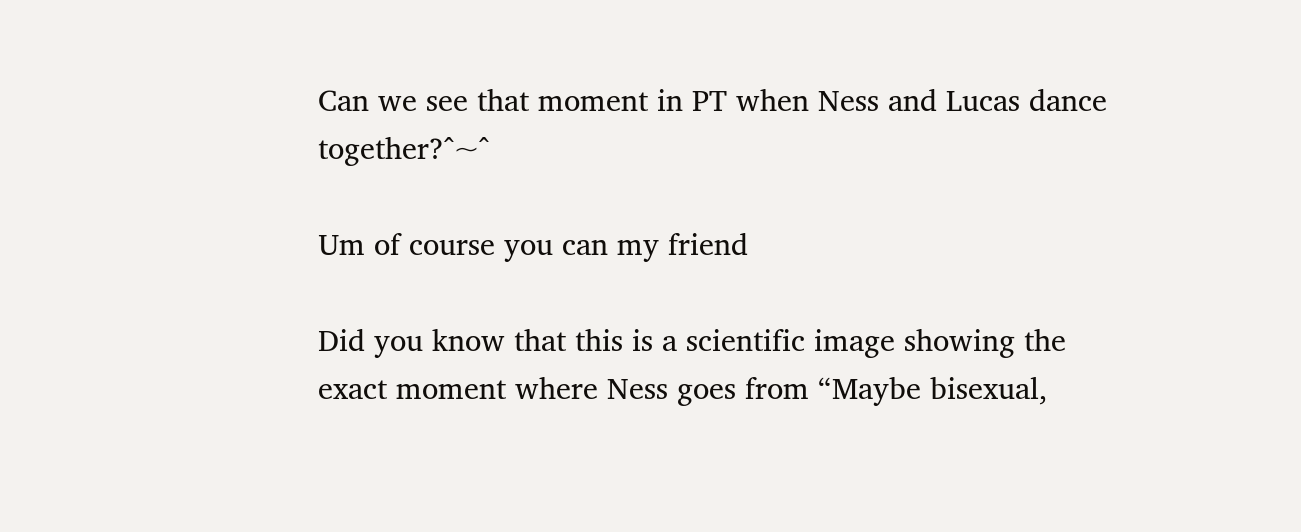Can we see that moment in PT when Ness and Lucas dance together?^~^

Um of course you can my friend

Did you know that this is a scientific image showing the exact moment where Ness goes from “Maybe bisexual,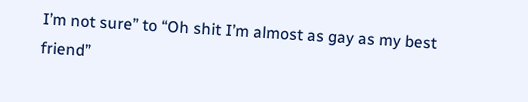I’m not sure” to “Oh shit I’m almost as gay as my best friend”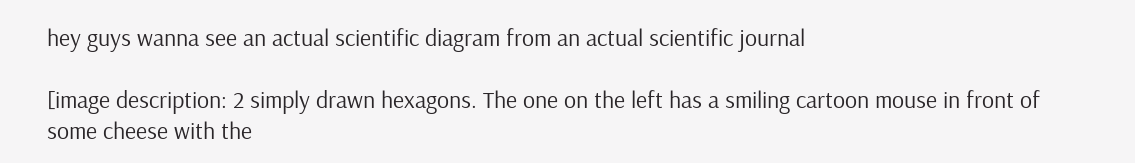hey guys wanna see an actual scientific diagram from an actual scientific journal

[image description: 2 simply drawn hexagons. The one on the left has a smiling cartoon mouse in front of some cheese with the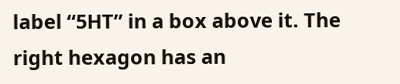label “5HT” in a box above it. The right hexagon has an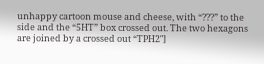unhappy cartoon mouse and cheese, with “???” to the side and the “5HT” box crossed out. The two hexagons are joined by a crossed out “TPH2″]